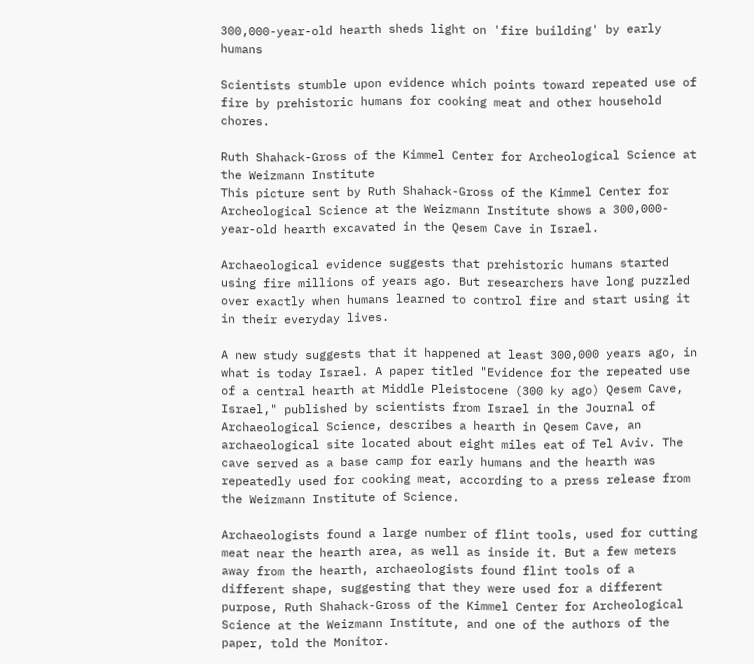300,000-year-old hearth sheds light on 'fire building' by early humans

Scientists stumble upon evidence which points toward repeated use of fire by prehistoric humans for cooking meat and other household chores.

Ruth Shahack-Gross of the Kimmel Center for Archeological Science at the Weizmann Institute
This picture sent by Ruth Shahack-Gross of the Kimmel Center for Archeological Science at the Weizmann Institute shows a 300,000-year-old hearth excavated in the Qesem Cave in Israel.

Archaeological evidence suggests that prehistoric humans started using fire millions of years ago. But researchers have long puzzled over exactly when humans learned to control fire and start using it in their everyday lives.

A new study suggests that it happened at least 300,000 years ago, in what is today Israel. A paper titled "Evidence for the repeated use of a central hearth at Middle Pleistocene (300 ky ago) Qesem Cave, Israel," published by scientists from Israel in the Journal of Archaeological Science, describes a hearth in Qesem Cave, an archaeological site located about eight miles eat of Tel Aviv. The cave served as a base camp for early humans and the hearth was repeatedly used for cooking meat, according to a press release from the Weizmann Institute of Science.

Archaeologists found a large number of flint tools, used for cutting meat near the hearth area, as well as inside it. But a few meters away from the hearth, archaeologists found flint tools of a different shape, suggesting that they were used for a different purpose, Ruth Shahack-Gross of the Kimmel Center for Archeological Science at the Weizmann Institute, and one of the authors of the paper, told the Monitor.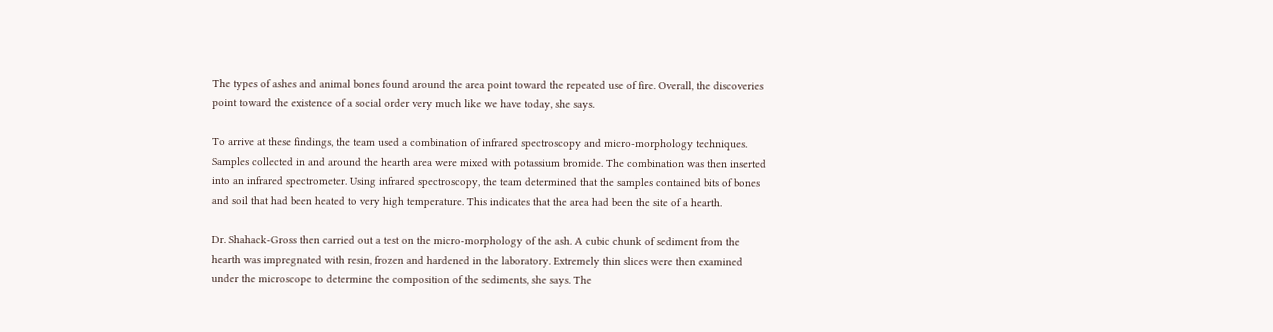The types of ashes and animal bones found around the area point toward the repeated use of fire. Overall, the discoveries point toward the existence of a social order very much like we have today, she says.

To arrive at these findings, the team used a combination of infrared spectroscopy and micro-morphology techniques. Samples collected in and around the hearth area were mixed with potassium bromide. The combination was then inserted into an infrared spectrometer. Using infrared spectroscopy, the team determined that the samples contained bits of bones and soil that had been heated to very high temperature. This indicates that the area had been the site of a hearth.

Dr. Shahack-Gross then carried out a test on the micro-morphology of the ash. A cubic chunk of sediment from the hearth was impregnated with resin, frozen and hardened in the laboratory. Extremely thin slices were then examined under the microscope to determine the composition of the sediments, she says. The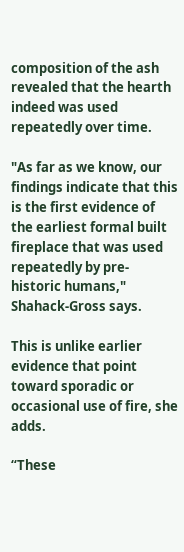composition of the ash revealed that the hearth indeed was used repeatedly over time.

"As far as we know, our findings indicate that this is the first evidence of the earliest formal built fireplace that was used repeatedly by pre-historic humans," Shahack-Gross says.

This is unlike earlier evidence that point toward sporadic or occasional use of fire, she adds.

“These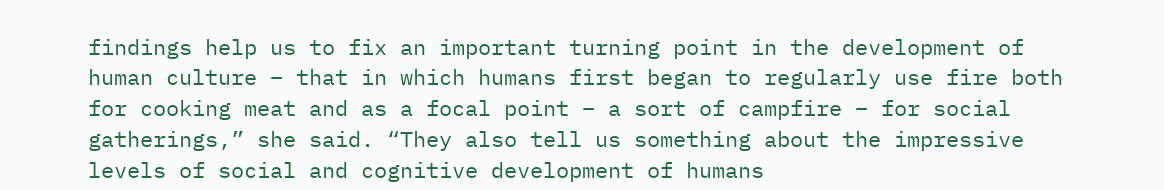findings help us to fix an important turning point in the development of human culture – that in which humans first began to regularly use fire both for cooking meat and as a focal point – a sort of campfire – for social gatherings,” she said. “They also tell us something about the impressive levels of social and cognitive development of humans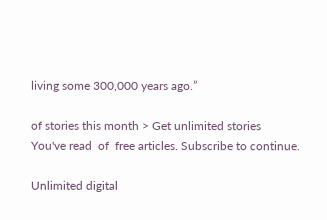living some 300,000 years ago.”

of stories this month > Get unlimited stories
You've read  of  free articles. Subscribe to continue.

Unlimited digital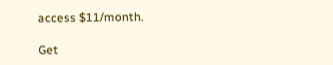access $11/month.

Get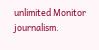unlimited Monitor journalism.